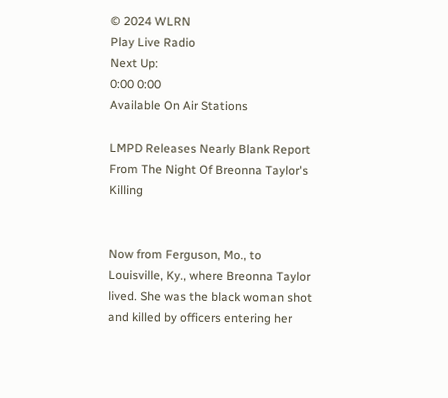© 2024 WLRN
Play Live Radio
Next Up:
0:00 0:00
Available On Air Stations

LMPD Releases Nearly Blank Report From The Night Of Breonna Taylor's Killing


Now from Ferguson, Mo., to Louisville, Ky., where Breonna Taylor lived. She was the black woman shot and killed by officers entering her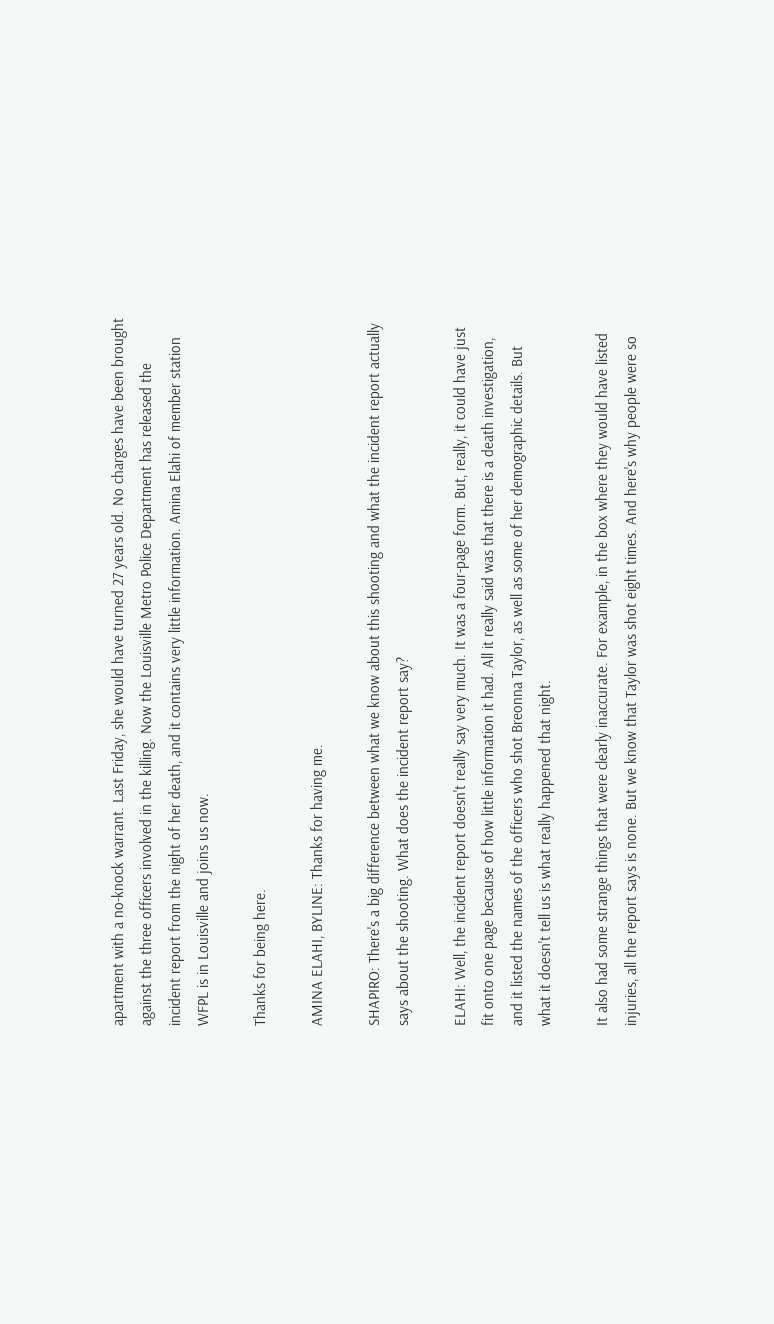apartment with a no-knock warrant. Last Friday, she would have turned 27 years old. No charges have been brought against the three officers involved in the killing. Now the Louisville Metro Police Department has released the incident report from the night of her death, and it contains very little information. Amina Elahi of member station WFPL is in Louisville and joins us now.

Thanks for being here.

AMINA ELAHI, BYLINE: Thanks for having me.

SHAPIRO: There's a big difference between what we know about this shooting and what the incident report actually says about the shooting. What does the incident report say?

ELAHI: Well, the incident report doesn't really say very much. It was a four-page form. But, really, it could have just fit onto one page because of how little information it had. All it really said was that there is a death investigation, and it listed the names of the officers who shot Breonna Taylor, as well as some of her demographic details. But what it doesn't tell us is what really happened that night.

It also had some strange things that were clearly inaccurate. For example, in the box where they would have listed injuries, all the report says is none. But we know that Taylor was shot eight times. And here's why people were so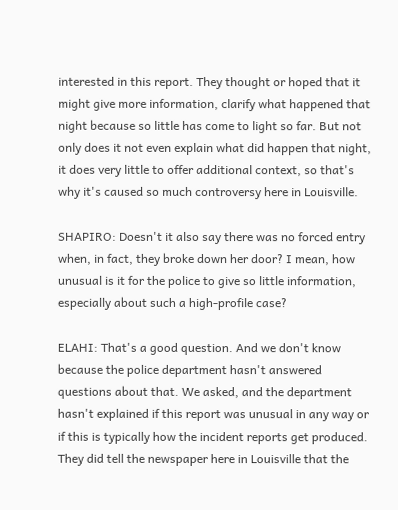interested in this report. They thought or hoped that it might give more information, clarify what happened that night because so little has come to light so far. But not only does it not even explain what did happen that night, it does very little to offer additional context, so that's why it's caused so much controversy here in Louisville.

SHAPIRO: Doesn't it also say there was no forced entry when, in fact, they broke down her door? I mean, how unusual is it for the police to give so little information, especially about such a high-profile case?

ELAHI: That's a good question. And we don't know because the police department hasn't answered questions about that. We asked, and the department hasn't explained if this report was unusual in any way or if this is typically how the incident reports get produced. They did tell the newspaper here in Louisville that the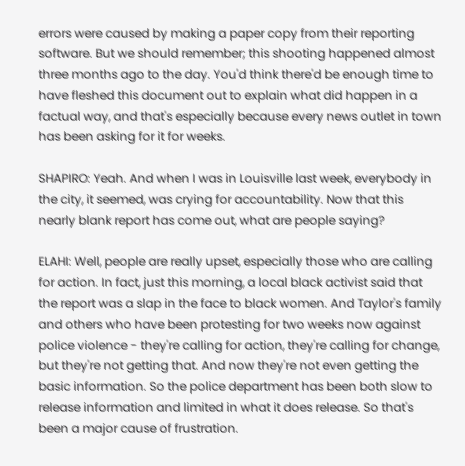errors were caused by making a paper copy from their reporting software. But we should remember; this shooting happened almost three months ago to the day. You'd think there'd be enough time to have fleshed this document out to explain what did happen in a factual way, and that's especially because every news outlet in town has been asking for it for weeks.

SHAPIRO: Yeah. And when I was in Louisville last week, everybody in the city, it seemed, was crying for accountability. Now that this nearly blank report has come out, what are people saying?

ELAHI: Well, people are really upset, especially those who are calling for action. In fact, just this morning, a local black activist said that the report was a slap in the face to black women. And Taylor's family and others who have been protesting for two weeks now against police violence - they're calling for action, they're calling for change, but they're not getting that. And now they're not even getting the basic information. So the police department has been both slow to release information and limited in what it does release. So that's been a major cause of frustration.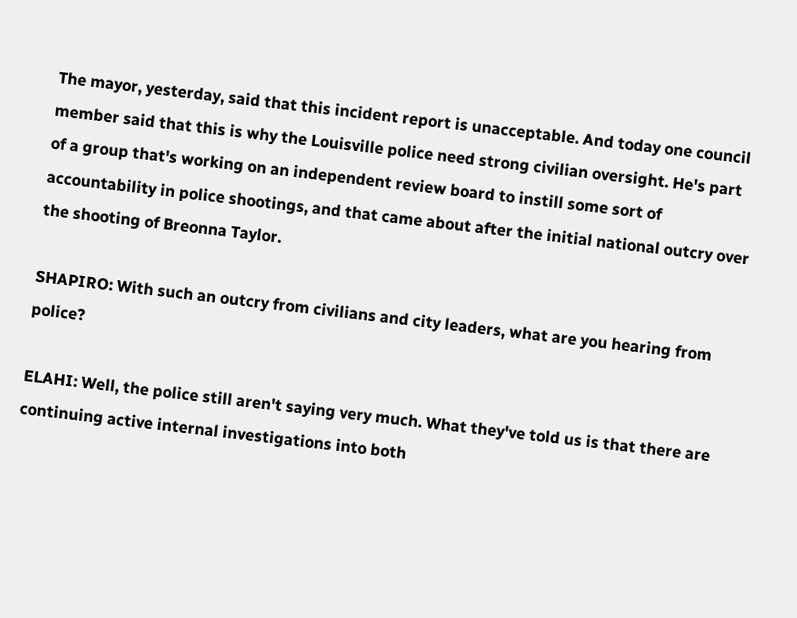The mayor, yesterday, said that this incident report is unacceptable. And today one council member said that this is why the Louisville police need strong civilian oversight. He's part of a group that's working on an independent review board to instill some sort of accountability in police shootings, and that came about after the initial national outcry over the shooting of Breonna Taylor.

SHAPIRO: With such an outcry from civilians and city leaders, what are you hearing from police?

ELAHI: Well, the police still aren't saying very much. What they've told us is that there are continuing active internal investigations into both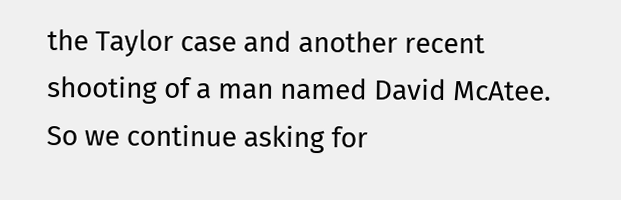the Taylor case and another recent shooting of a man named David McAtee. So we continue asking for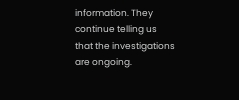information. They continue telling us that the investigations are ongoing.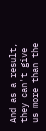And as a result, they can't give us more than the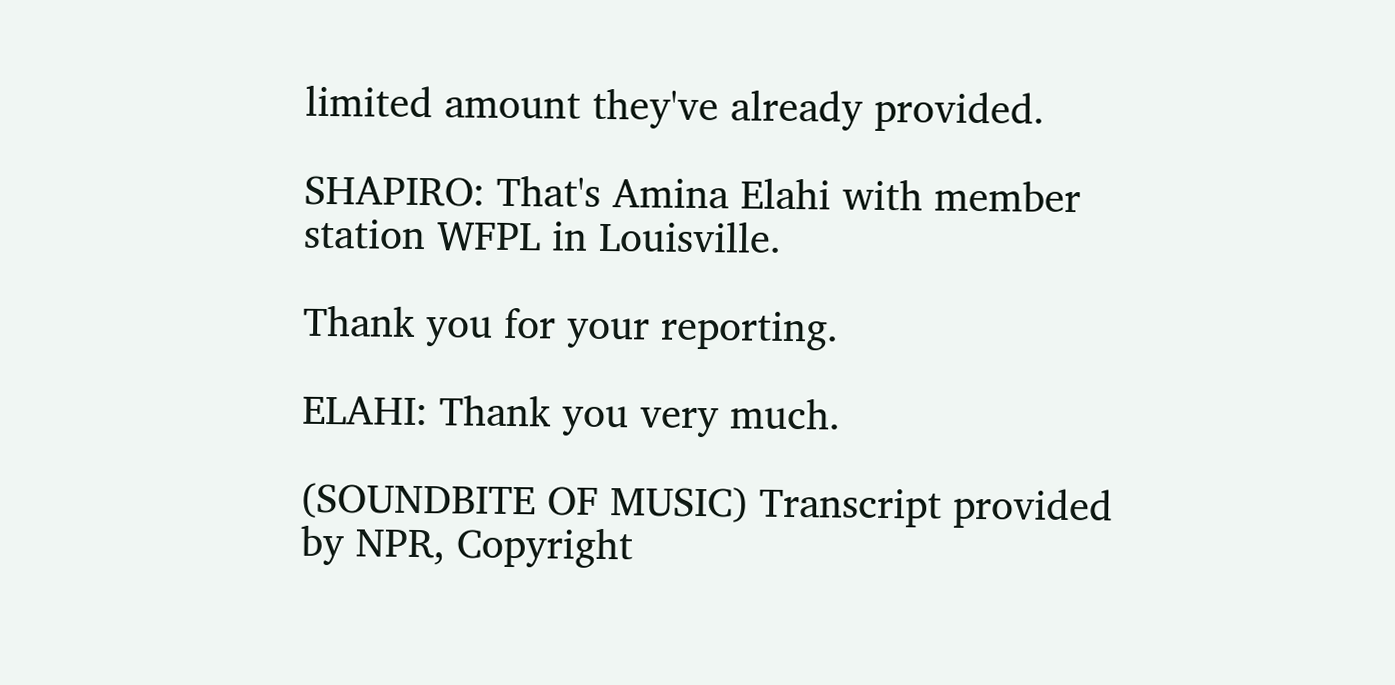limited amount they've already provided.

SHAPIRO: That's Amina Elahi with member station WFPL in Louisville.

Thank you for your reporting.

ELAHI: Thank you very much.

(SOUNDBITE OF MUSIC) Transcript provided by NPR, Copyright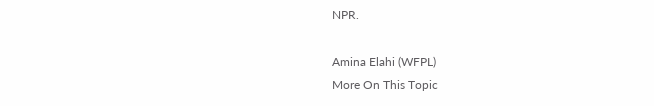NPR.

Amina Elahi (WFPL)
More On This Topic